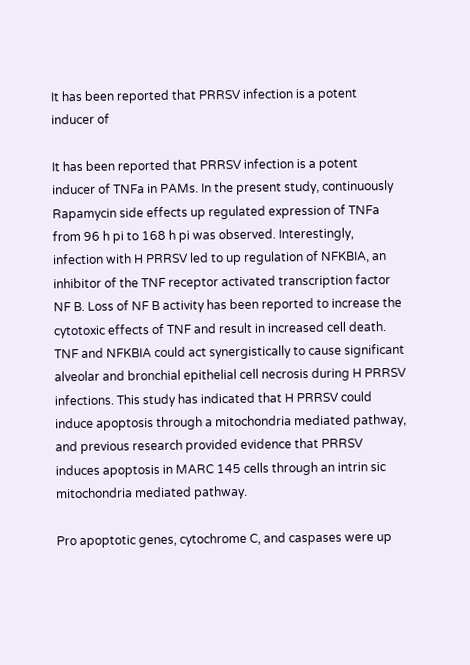It has been reported that PRRSV infection is a potent inducer of

It has been reported that PRRSV infection is a potent inducer of TNFa in PAMs. In the present study, continuously Rapamycin side effects up regulated expression of TNFa from 96 h pi to 168 h pi was observed. Interestingly, infection with H PRRSV led to up regulation of NFKBIA, an inhibitor of the TNF receptor activated transcription factor NF B. Loss of NF B activity has been reported to increase the cytotoxic effects of TNF and result in increased cell death. TNF and NFKBIA could act synergistically to cause significant alveolar and bronchial epithelial cell necrosis during H PRRSV infections. This study has indicated that H PRRSV could induce apoptosis through a mitochondria mediated pathway, and previous research provided evidence that PRRSV induces apoptosis in MARC 145 cells through an intrin sic mitochondria mediated pathway.

Pro apoptotic genes, cytochrome C, and caspases were up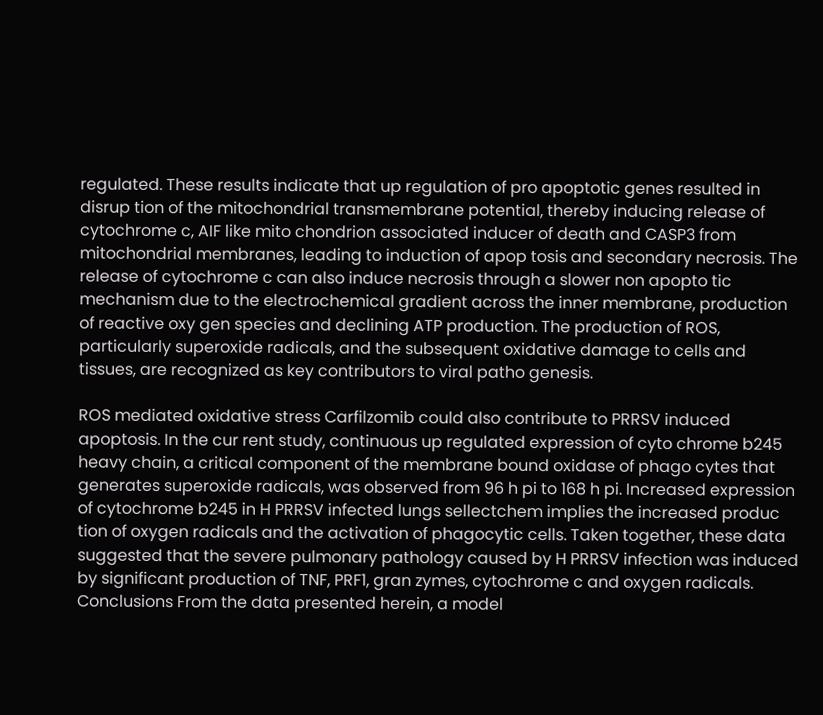regulated. These results indicate that up regulation of pro apoptotic genes resulted in disrup tion of the mitochondrial transmembrane potential, thereby inducing release of cytochrome c, AIF like mito chondrion associated inducer of death and CASP3 from mitochondrial membranes, leading to induction of apop tosis and secondary necrosis. The release of cytochrome c can also induce necrosis through a slower non apopto tic mechanism due to the electrochemical gradient across the inner membrane, production of reactive oxy gen species and declining ATP production. The production of ROS, particularly superoxide radicals, and the subsequent oxidative damage to cells and tissues, are recognized as key contributors to viral patho genesis.

ROS mediated oxidative stress Carfilzomib could also contribute to PRRSV induced apoptosis. In the cur rent study, continuous up regulated expression of cyto chrome b245 heavy chain, a critical component of the membrane bound oxidase of phago cytes that generates superoxide radicals, was observed from 96 h pi to 168 h pi. Increased expression of cytochrome b245 in H PRRSV infected lungs sellectchem implies the increased produc tion of oxygen radicals and the activation of phagocytic cells. Taken together, these data suggested that the severe pulmonary pathology caused by H PRRSV infection was induced by significant production of TNF, PRF1, gran zymes, cytochrome c and oxygen radicals. Conclusions From the data presented herein, a model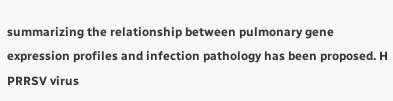summarizing the relationship between pulmonary gene expression profiles and infection pathology has been proposed. H PRRSV virus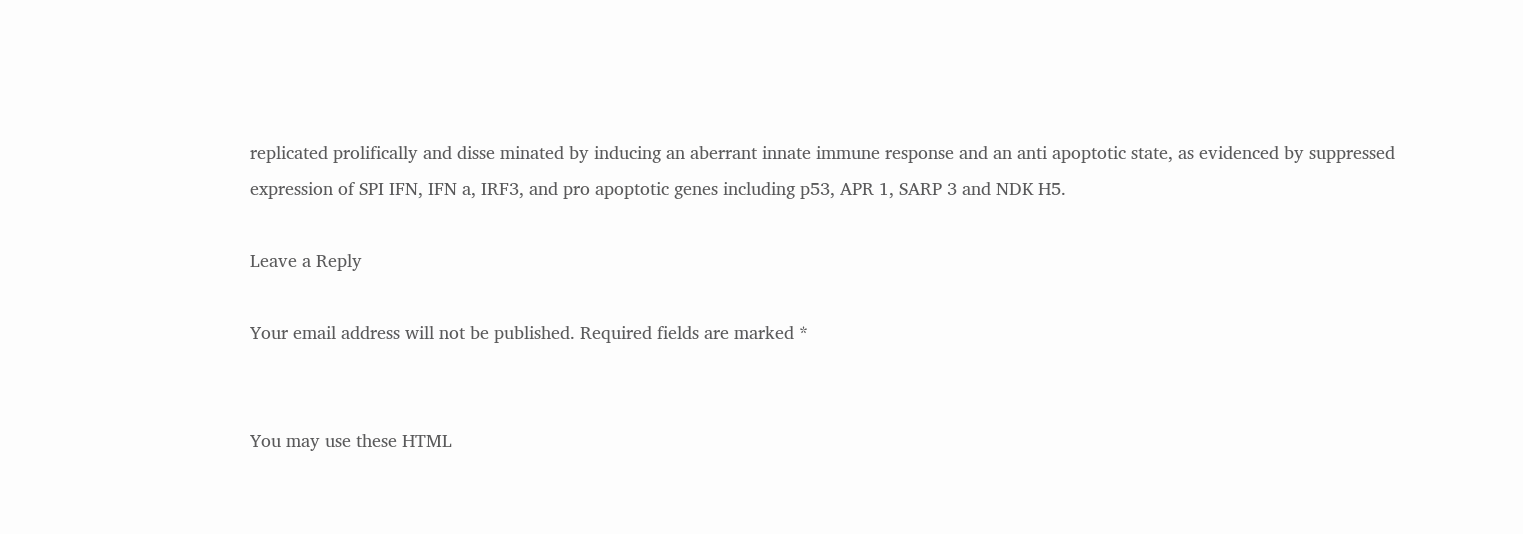replicated prolifically and disse minated by inducing an aberrant innate immune response and an anti apoptotic state, as evidenced by suppressed expression of SPI IFN, IFN a, IRF3, and pro apoptotic genes including p53, APR 1, SARP 3 and NDK H5.

Leave a Reply

Your email address will not be published. Required fields are marked *


You may use these HTML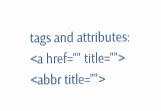tags and attributes: <a href="" title=""> <abbr title="">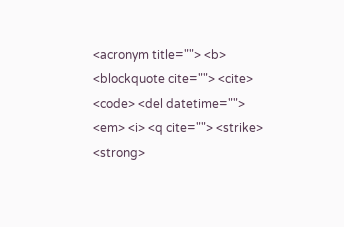<acronym title=""> <b> <blockquote cite=""> <cite> <code> <del datetime=""> <em> <i> <q cite=""> <strike> <strong>